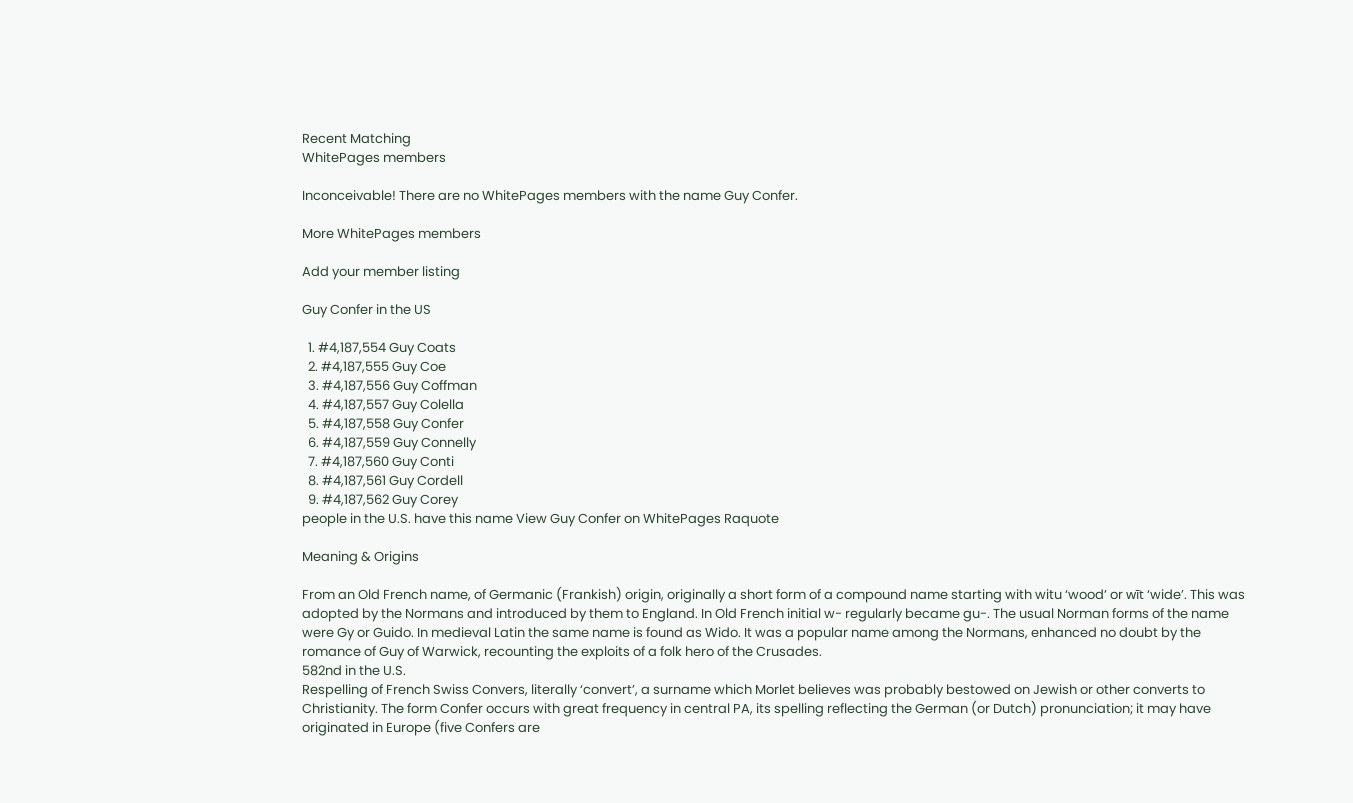Recent Matching
WhitePages members

Inconceivable! There are no WhitePages members with the name Guy Confer.

More WhitePages members

Add your member listing

Guy Confer in the US

  1. #4,187,554 Guy Coats
  2. #4,187,555 Guy Coe
  3. #4,187,556 Guy Coffman
  4. #4,187,557 Guy Colella
  5. #4,187,558 Guy Confer
  6. #4,187,559 Guy Connelly
  7. #4,187,560 Guy Conti
  8. #4,187,561 Guy Cordell
  9. #4,187,562 Guy Corey
people in the U.S. have this name View Guy Confer on WhitePages Raquote

Meaning & Origins

From an Old French name, of Germanic (Frankish) origin, originally a short form of a compound name starting with witu ‘wood’ or wīt ‘wide’. This was adopted by the Normans and introduced by them to England. In Old French initial w- regularly became gu-. The usual Norman forms of the name were Gy or Guido. In medieval Latin the same name is found as Wido. It was a popular name among the Normans, enhanced no doubt by the romance of Guy of Warwick, recounting the exploits of a folk hero of the Crusades.
582nd in the U.S.
Respelling of French Swiss Convers, literally ‘convert’, a surname which Morlet believes was probably bestowed on Jewish or other converts to Christianity. The form Confer occurs with great frequency in central PA, its spelling reflecting the German (or Dutch) pronunciation; it may have originated in Europe (five Confers are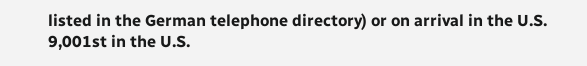listed in the German telephone directory) or on arrival in the U.S.
9,001st in the U.S.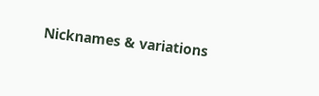Nicknames & variations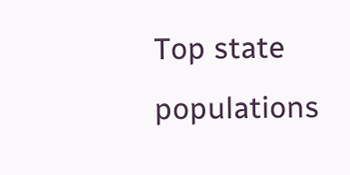Top state populations